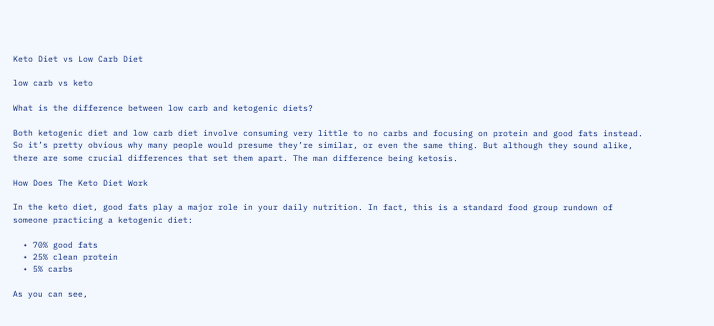Keto Diet vs Low Carb Diet

low carb vs keto

What is the difference between low carb and ketogenic diets?

Both ketogenic diet and low carb diet involve consuming very little to no carbs and focusing on protein and good fats instead. So it’s pretty obvious why many people would presume they’re similar, or even the same thing. But although they sound alike, there are some crucial differences that set them apart. The man difference being ketosis.

How Does The Keto Diet Work

In the keto diet, good fats play a major role in your daily nutrition. In fact, this is a standard food group rundown of someone practicing a ketogenic diet:

  • 70% good fats
  • 25% clean protein
  • 5% carbs

As you can see,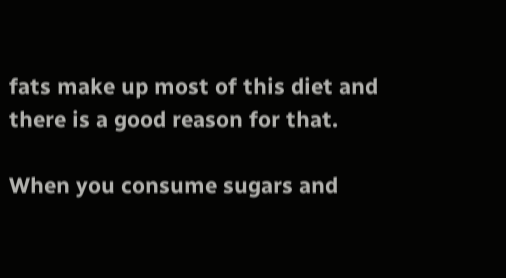fats make up most of this diet and there is a good reason for that.

When you consume sugars and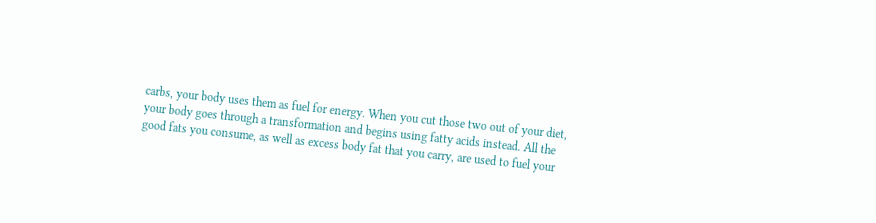carbs, your body uses them as fuel for energy. When you cut those two out of your diet, your body goes through a transformation and begins using fatty acids instead. All the good fats you consume, as well as excess body fat that you carry, are used to fuel your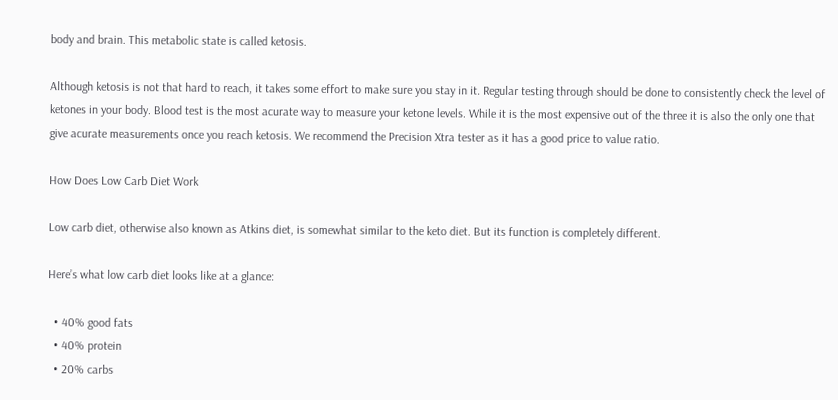body and brain. This metabolic state is called ketosis.

Although ketosis is not that hard to reach, it takes some effort to make sure you stay in it. Regular testing through should be done to consistently check the level of ketones in your body. Blood test is the most acurate way to measure your ketone levels. While it is the most expensive out of the three it is also the only one that give acurate measurements once you reach ketosis. We recommend the Precision Xtra tester as it has a good price to value ratio.

How Does Low Carb Diet Work

Low carb diet, otherwise also known as Atkins diet, is somewhat similar to the keto diet. But its function is completely different.

Here’s what low carb diet looks like at a glance:

  • 40% good fats
  • 40% protein
  • 20% carbs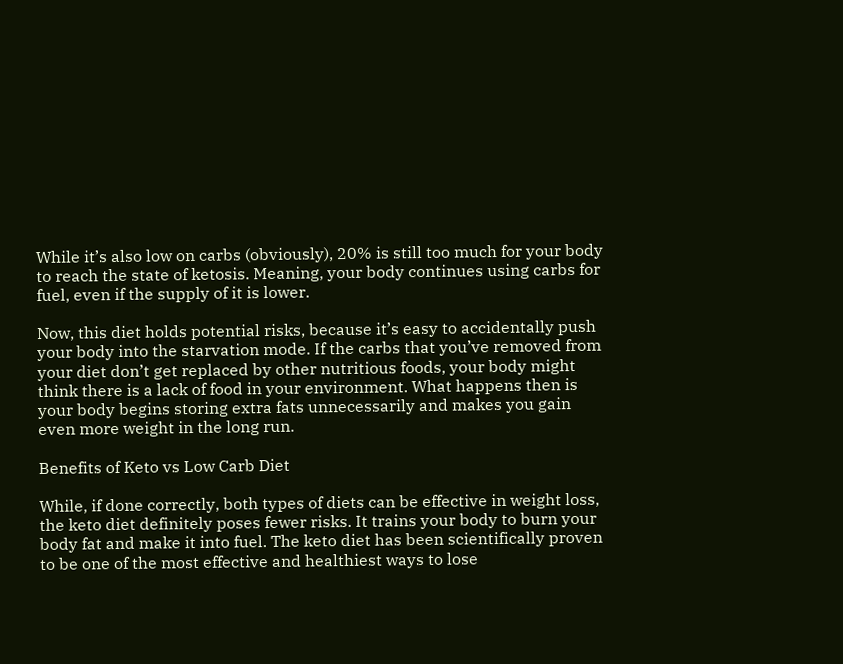While it’s also low on carbs (obviously), 20% is still too much for your body to reach the state of ketosis. Meaning, your body continues using carbs for fuel, even if the supply of it is lower.

Now, this diet holds potential risks, because it’s easy to accidentally push your body into the starvation mode. If the carbs that you’ve removed from your diet don’t get replaced by other nutritious foods, your body might think there is a lack of food in your environment. What happens then is your body begins storing extra fats unnecessarily and makes you gain even more weight in the long run.

Benefits of Keto vs Low Carb Diet

While, if done correctly, both types of diets can be effective in weight loss, the keto diet definitely poses fewer risks. It trains your body to burn your body fat and make it into fuel. The keto diet has been scientifically proven to be one of the most effective and healthiest ways to lose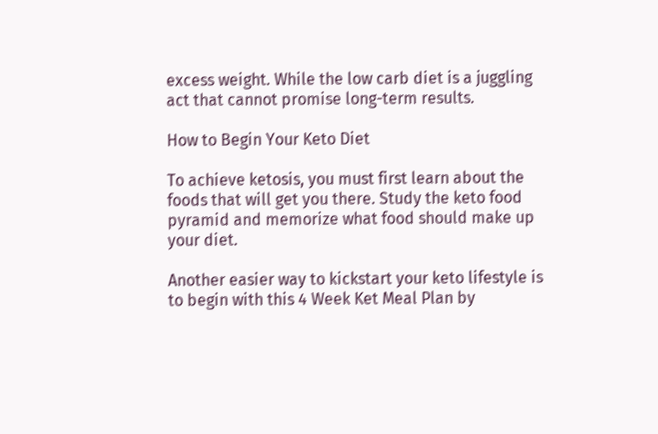excess weight. While the low carb diet is a juggling act that cannot promise long-term results.

How to Begin Your Keto Diet

To achieve ketosis, you must first learn about the foods that will get you there. Study the keto food pyramid and memorize what food should make up your diet.

Another easier way to kickstart your keto lifestyle is to begin with this 4 Week Ket Meal Plan by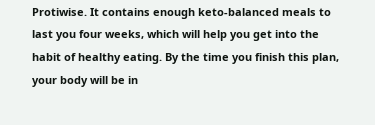Protiwise. It contains enough keto-balanced meals to last you four weeks, which will help you get into the habit of healthy eating. By the time you finish this plan, your body will be in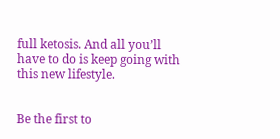full ketosis. And all you’ll have to do is keep going with this new lifestyle.


Be the first to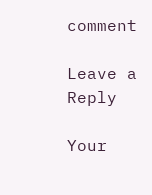comment

Leave a Reply

Your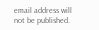email address will not be published.